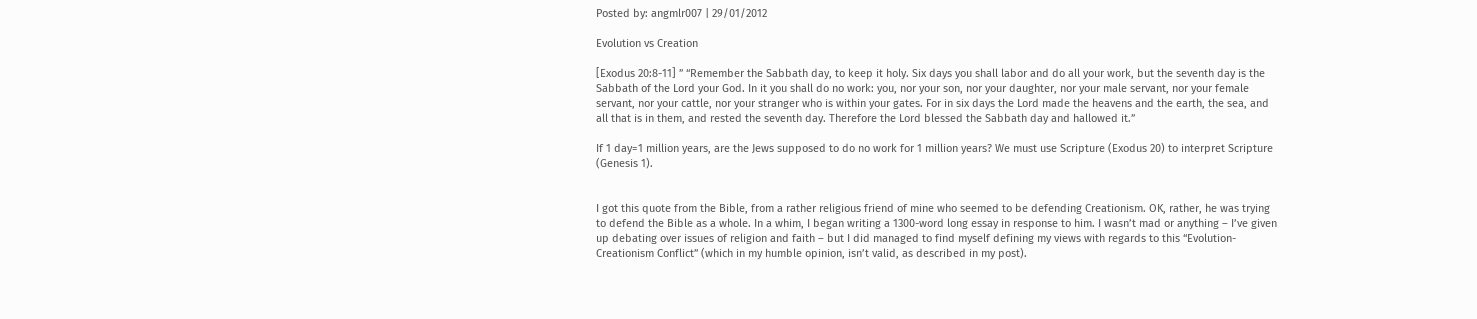Posted by: angmlr007 | 29/01/2012

Evolution vs Creation

[Exodus 20:8-11] ” “Remember the Sabbath day, to keep it holy. Six days you shall labor and do all your work, but the seventh day is the Sabbath of the Lord your God. In it you shall do no work: you, nor your son, nor your daughter, nor your male servant, nor your female servant, nor your cattle, nor your stranger who is within your gates. For in six days the Lord made the heavens and the earth, the sea, and all that is in them, and rested the seventh day. Therefore the Lord blessed the Sabbath day and hallowed it.”

If 1 day=1 million years, are the Jews supposed to do no work for 1 million years? We must use Scripture (Exodus 20) to interpret Scripture (Genesis 1).


I got this quote from the Bible, from a rather religious friend of mine who seemed to be defending Creationism. OK, rather, he was trying to defend the Bible as a whole. In a whim, I began writing a 1300-word long essay in response to him. I wasn’t mad or anything – I’ve given up debating over issues of religion and faith – but I did managed to find myself defining my views with regards to this “Evolution-Creationism Conflict” (which in my humble opinion, isn’t valid, as described in my post).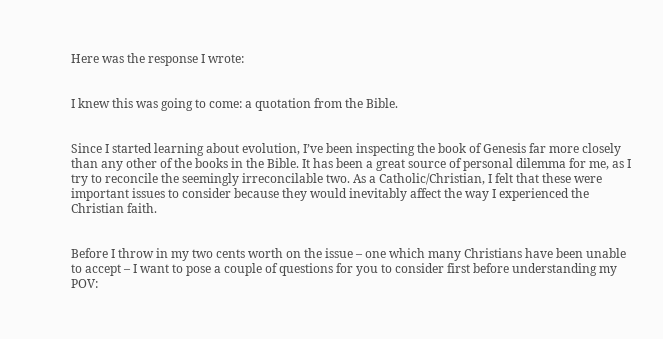Here was the response I wrote:


I knew this was going to come: a quotation from the Bible.


Since I started learning about evolution, I’ve been inspecting the book of Genesis far more closely than any other of the books in the Bible. It has been a great source of personal dilemma for me, as I try to reconcile the seemingly irreconcilable two. As a Catholic/Christian, I felt that these were important issues to consider because they would inevitably affect the way I experienced the Christian faith.


Before I throw in my two cents worth on the issue – one which many Christians have been unable to accept – I want to pose a couple of questions for you to consider first before understanding my POV: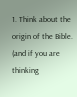1. Think about the origin of the Bible. (and if you are thinking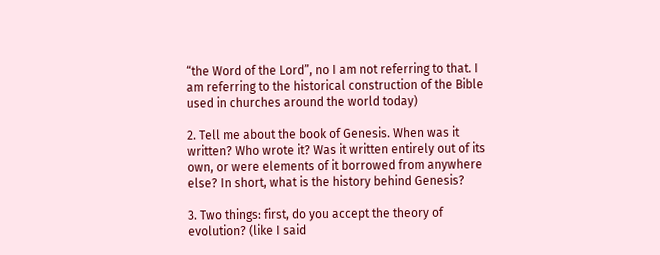“the Word of the Lord”, no I am not referring to that. I am referring to the historical construction of the Bible used in churches around the world today)

2. Tell me about the book of Genesis. When was it written? Who wrote it? Was it written entirely out of its own, or were elements of it borrowed from anywhere else? In short, what is the history behind Genesis?

3. Two things: first, do you accept the theory of evolution? (like I said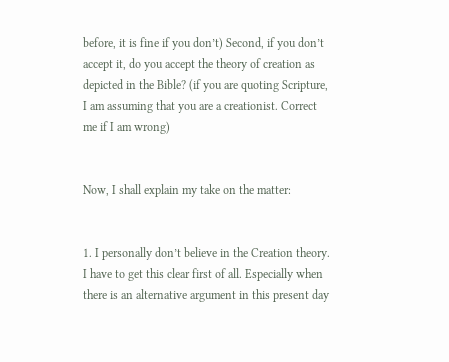before, it is fine if you don’t) Second, if you don’t accept it, do you accept the theory of creation as depicted in the Bible? (if you are quoting Scripture, I am assuming that you are a creationist. Correct me if I am wrong)


Now, I shall explain my take on the matter:


1. I personally don’t believe in the Creation theory. I have to get this clear first of all. Especially when there is an alternative argument in this present day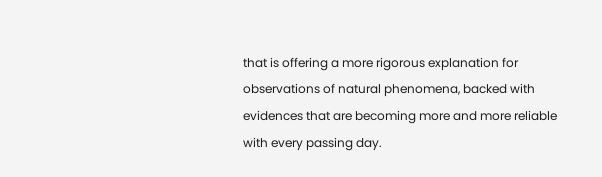that is offering a more rigorous explanation for observations of natural phenomena, backed with evidences that are becoming more and more reliable with every passing day.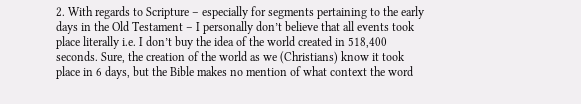2. With regards to Scripture – especially for segments pertaining to the early days in the Old Testament – I personally don’t believe that all events took place literally i.e. I don’t buy the idea of the world created in 518,400 seconds. Sure, the creation of the world as we (Christians) know it took place in 6 days, but the Bible makes no mention of what context the word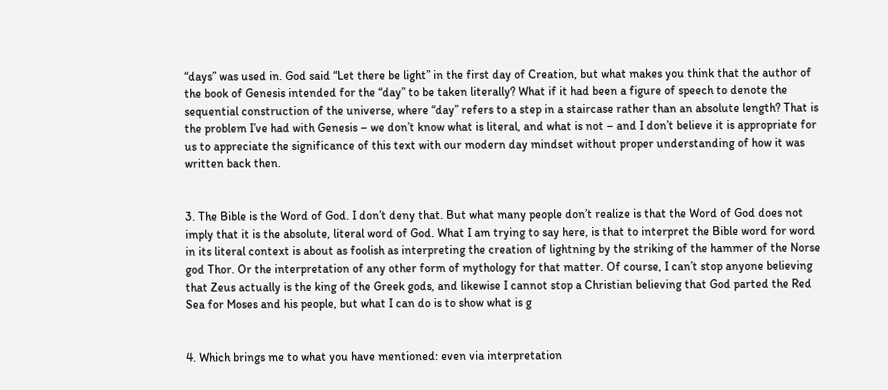“days” was used in. God said “Let there be light” in the first day of Creation, but what makes you think that the author of the book of Genesis intended for the “day” to be taken literally? What if it had been a figure of speech to denote the sequential construction of the universe, where “day” refers to a step in a staircase rather than an absolute length? That is the problem I’ve had with Genesis – we don’t know what is literal, and what is not – and I don’t believe it is appropriate for us to appreciate the significance of this text with our modern day mindset without proper understanding of how it was written back then.


3. The Bible is the Word of God. I don’t deny that. But what many people don’t realize is that the Word of God does not imply that it is the absolute, literal word of God. What I am trying to say here, is that to interpret the Bible word for word in its literal context is about as foolish as interpreting the creation of lightning by the striking of the hammer of the Norse god Thor. Or the interpretation of any other form of mythology for that matter. Of course, I can’t stop anyone believing that Zeus actually is the king of the Greek gods, and likewise I cannot stop a Christian believing that God parted the Red Sea for Moses and his people, but what I can do is to show what is g


4. Which brings me to what you have mentioned: even via interpretation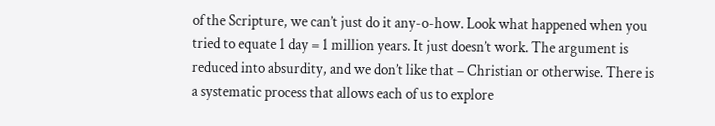of the Scripture, we can’t just do it any-o-how. Look what happened when you tried to equate 1 day = 1 million years. It just doesn’t work. The argument is reduced into absurdity, and we don’t like that – Christian or otherwise. There is a systematic process that allows each of us to explore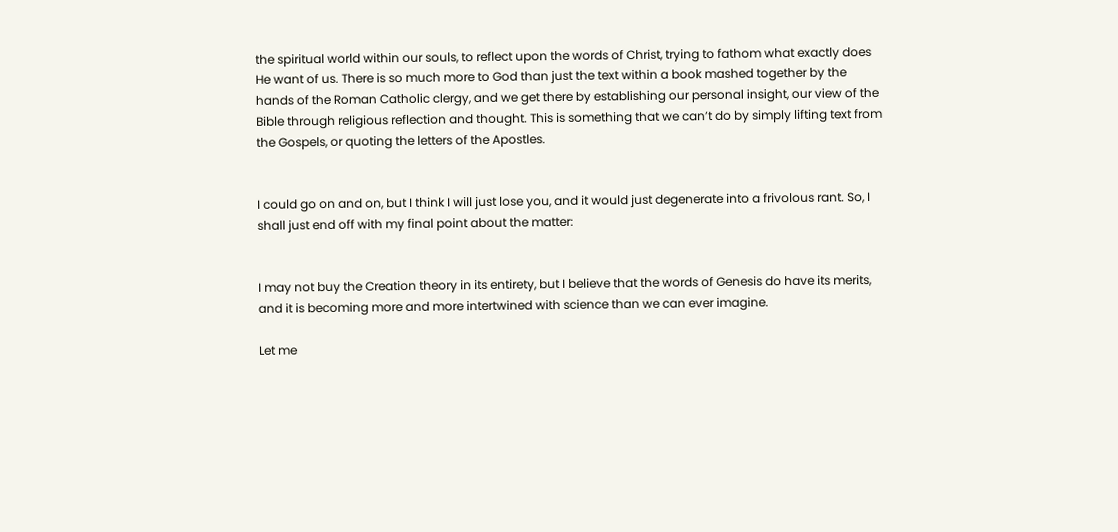the spiritual world within our souls, to reflect upon the words of Christ, trying to fathom what exactly does He want of us. There is so much more to God than just the text within a book mashed together by the hands of the Roman Catholic clergy, and we get there by establishing our personal insight, our view of the Bible through religious reflection and thought. This is something that we can’t do by simply lifting text from the Gospels, or quoting the letters of the Apostles.


I could go on and on, but I think I will just lose you, and it would just degenerate into a frivolous rant. So, I shall just end off with my final point about the matter:


I may not buy the Creation theory in its entirety, but I believe that the words of Genesis do have its merits, and it is becoming more and more intertwined with science than we can ever imagine.

Let me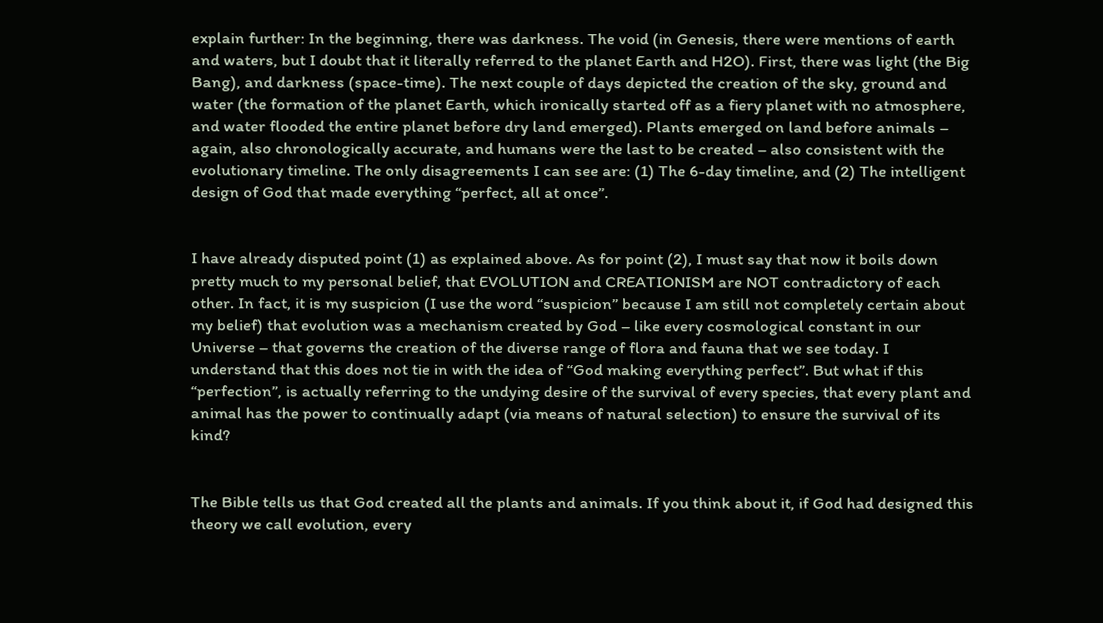explain further: In the beginning, there was darkness. The void (in Genesis, there were mentions of earth and waters, but I doubt that it literally referred to the planet Earth and H2O). First, there was light (the Big Bang), and darkness (space-time). The next couple of days depicted the creation of the sky, ground and water (the formation of the planet Earth, which ironically started off as a fiery planet with no atmosphere, and water flooded the entire planet before dry land emerged). Plants emerged on land before animals – again, also chronologically accurate, and humans were the last to be created – also consistent with the evolutionary timeline. The only disagreements I can see are: (1) The 6-day timeline, and (2) The intelligent design of God that made everything “perfect, all at once”.


I have already disputed point (1) as explained above. As for point (2), I must say that now it boils down pretty much to my personal belief, that EVOLUTION and CREATIONISM are NOT contradictory of each other. In fact, it is my suspicion (I use the word “suspicion” because I am still not completely certain about my belief) that evolution was a mechanism created by God – like every cosmological constant in our Universe – that governs the creation of the diverse range of flora and fauna that we see today. I understand that this does not tie in with the idea of “God making everything perfect”. But what if this “perfection”, is actually referring to the undying desire of the survival of every species, that every plant and animal has the power to continually adapt (via means of natural selection) to ensure the survival of its kind?


The Bible tells us that God created all the plants and animals. If you think about it, if God had designed this theory we call evolution, every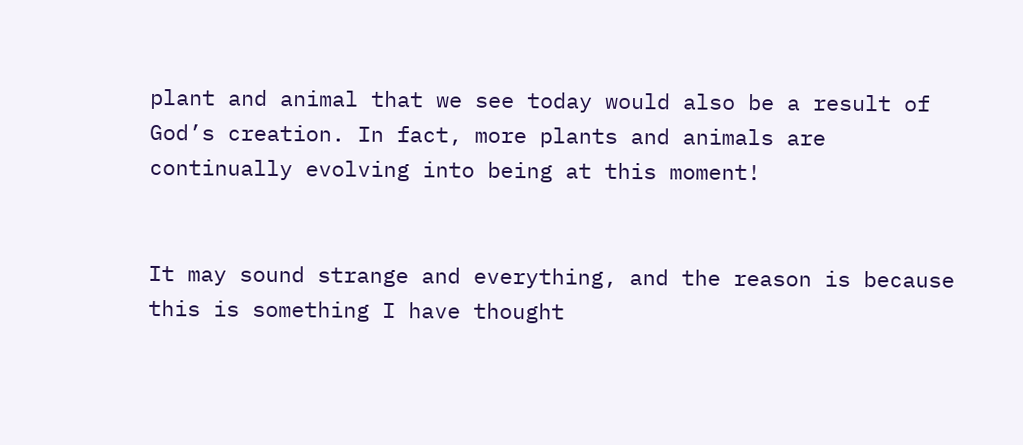plant and animal that we see today would also be a result of God’s creation. In fact, more plants and animals are continually evolving into being at this moment!


It may sound strange and everything, and the reason is because this is something I have thought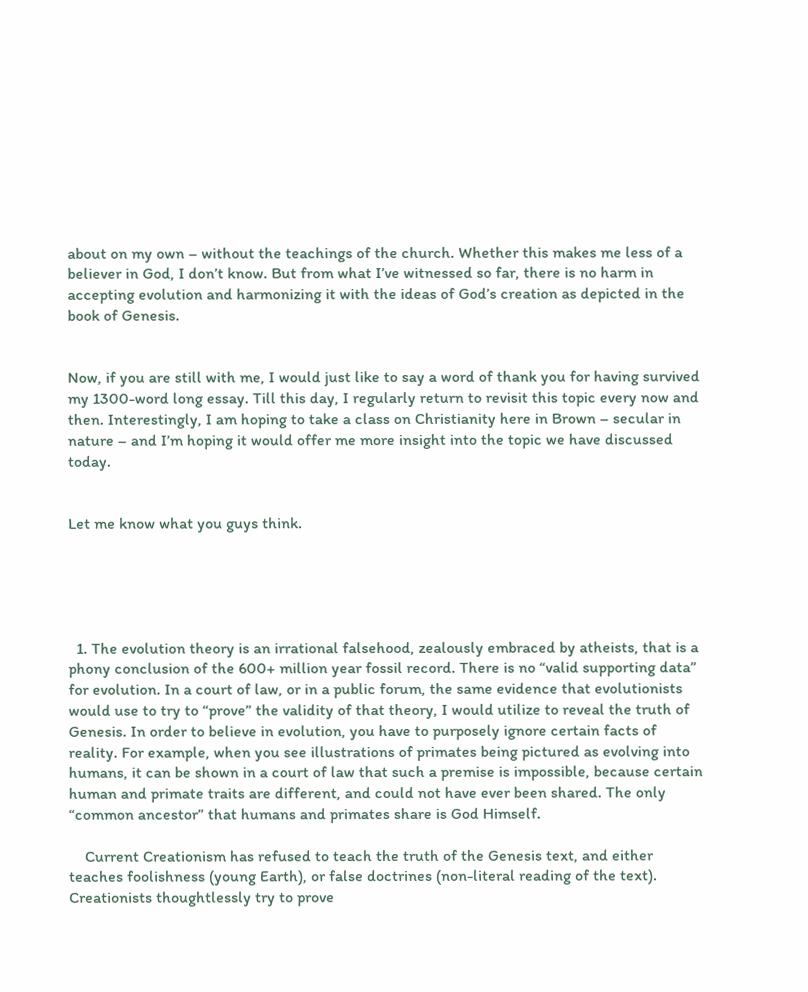about on my own – without the teachings of the church. Whether this makes me less of a believer in God, I don’t know. But from what I’ve witnessed so far, there is no harm in accepting evolution and harmonizing it with the ideas of God’s creation as depicted in the book of Genesis.


Now, if you are still with me, I would just like to say a word of thank you for having survived my 1300-word long essay. Till this day, I regularly return to revisit this topic every now and then. Interestingly, I am hoping to take a class on Christianity here in Brown – secular in nature – and I’m hoping it would offer me more insight into the topic we have discussed today.


Let me know what you guys think.





  1. The evolution theory is an irrational falsehood, zealously embraced by atheists, that is a phony conclusion of the 600+ million year fossil record. There is no “valid supporting data” for evolution. In a court of law, or in a public forum, the same evidence that evolutionists would use to try to “prove” the validity of that theory, I would utilize to reveal the truth of Genesis. In order to believe in evolution, you have to purposely ignore certain facts of reality. For example, when you see illustrations of primates being pictured as evolving into humans, it can be shown in a court of law that such a premise is impossible, because certain human and primate traits are different, and could not have ever been shared. The only “common ancestor” that humans and primates share is God Himself.

    Current Creationism has refused to teach the truth of the Genesis text, and either teaches foolishness (young Earth), or false doctrines (non-literal reading of the text). Creationists thoughtlessly try to prove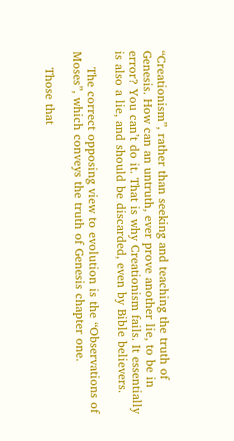“Creationism”, rather than seeking and teaching the truth of Genesis. How can an untruth, ever prove another lie, to be in error? You can’t do it. That is why Creationism fails. It essentially is also a lie, and should be discarded, even by Bible believers.

    The correct opposing view to evolution is the “Observations of Moses”, which conveys the truth of Genesis chapter one.

    Those that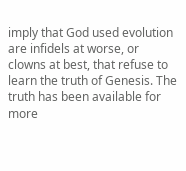imply that God used evolution are infidels at worse, or clowns at best, that refuse to learn the truth of Genesis. The truth has been available for more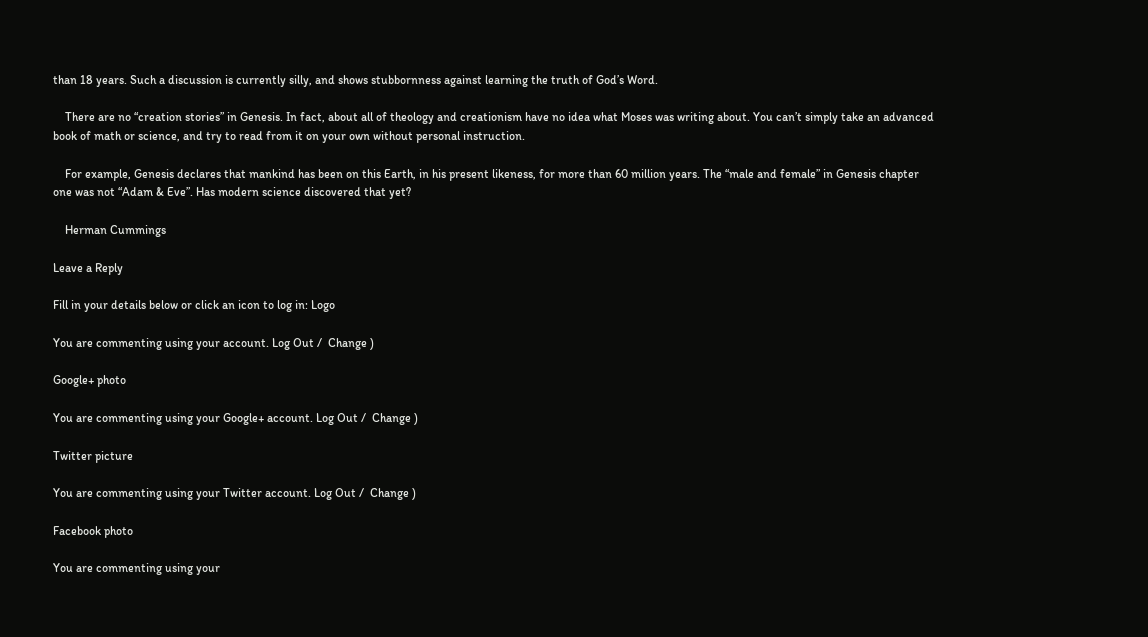than 18 years. Such a discussion is currently silly, and shows stubbornness against learning the truth of God’s Word.

    There are no “creation stories” in Genesis. In fact, about all of theology and creationism have no idea what Moses was writing about. You can’t simply take an advanced book of math or science, and try to read from it on your own without personal instruction.

    For example, Genesis declares that mankind has been on this Earth, in his present likeness, for more than 60 million years. The “male and female” in Genesis chapter one was not “Adam & Eve”. Has modern science discovered that yet?

    Herman Cummings

Leave a Reply

Fill in your details below or click an icon to log in: Logo

You are commenting using your account. Log Out /  Change )

Google+ photo

You are commenting using your Google+ account. Log Out /  Change )

Twitter picture

You are commenting using your Twitter account. Log Out /  Change )

Facebook photo

You are commenting using your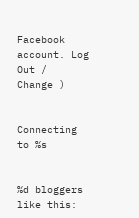Facebook account. Log Out /  Change )


Connecting to %s


%d bloggers like this: